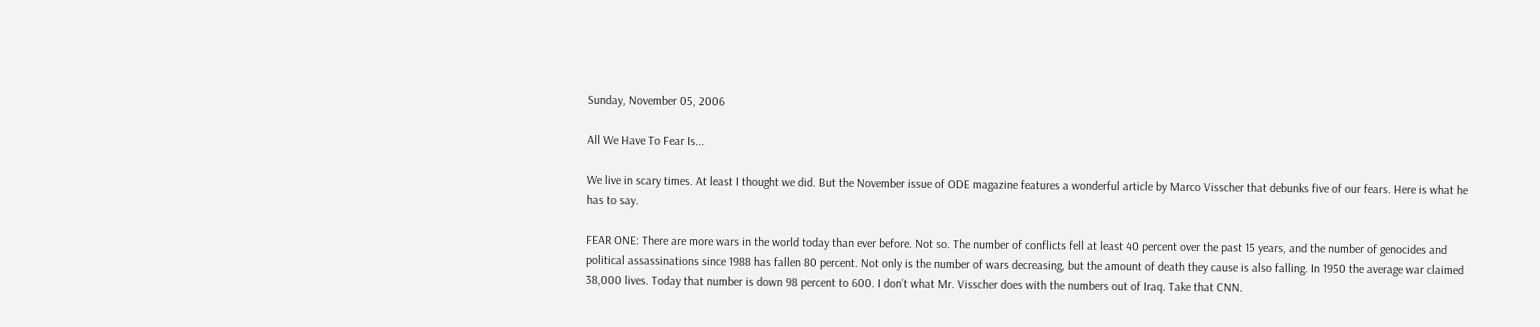Sunday, November 05, 2006

All We Have To Fear Is...

We live in scary times. At least I thought we did. But the November issue of ODE magazine features a wonderful article by Marco Visscher that debunks five of our fears. Here is what he has to say.

FEAR ONE: There are more wars in the world today than ever before. Not so. The number of conflicts fell at least 40 percent over the past 15 years, and the number of genocides and political assassinations since 1988 has fallen 80 percent. Not only is the number of wars decreasing, but the amount of death they cause is also falling. In 1950 the average war claimed 38,000 lives. Today that number is down 98 percent to 600. I don’t what Mr. Visscher does with the numbers out of Iraq. Take that CNN.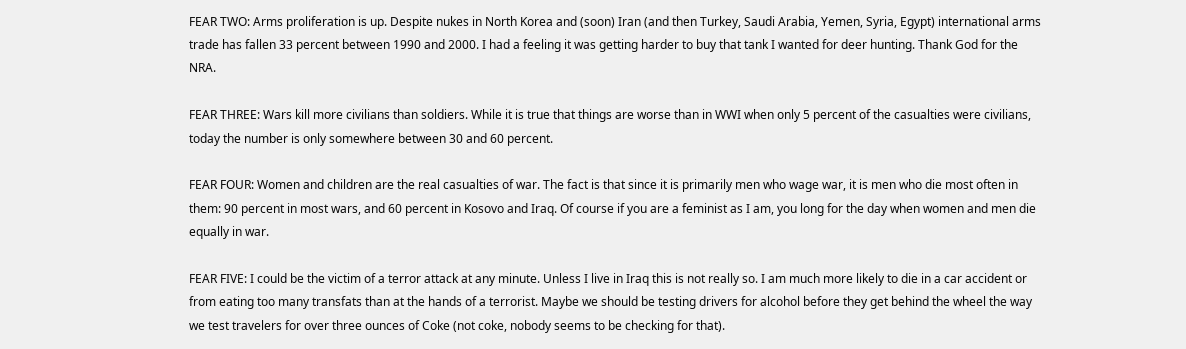FEAR TWO: Arms proliferation is up. Despite nukes in North Korea and (soon) Iran (and then Turkey, Saudi Arabia, Yemen, Syria, Egypt) international arms trade has fallen 33 percent between 1990 and 2000. I had a feeling it was getting harder to buy that tank I wanted for deer hunting. Thank God for the NRA.

FEAR THREE: Wars kill more civilians than soldiers. While it is true that things are worse than in WWI when only 5 percent of the casualties were civilians, today the number is only somewhere between 30 and 60 percent.

FEAR FOUR: Women and children are the real casualties of war. The fact is that since it is primarily men who wage war, it is men who die most often in them: 90 percent in most wars, and 60 percent in Kosovo and Iraq. Of course if you are a feminist as I am, you long for the day when women and men die equally in war.

FEAR FIVE: I could be the victim of a terror attack at any minute. Unless I live in Iraq this is not really so. I am much more likely to die in a car accident or from eating too many transfats than at the hands of a terrorist. Maybe we should be testing drivers for alcohol before they get behind the wheel the way we test travelers for over three ounces of Coke (not coke, nobody seems to be checking for that).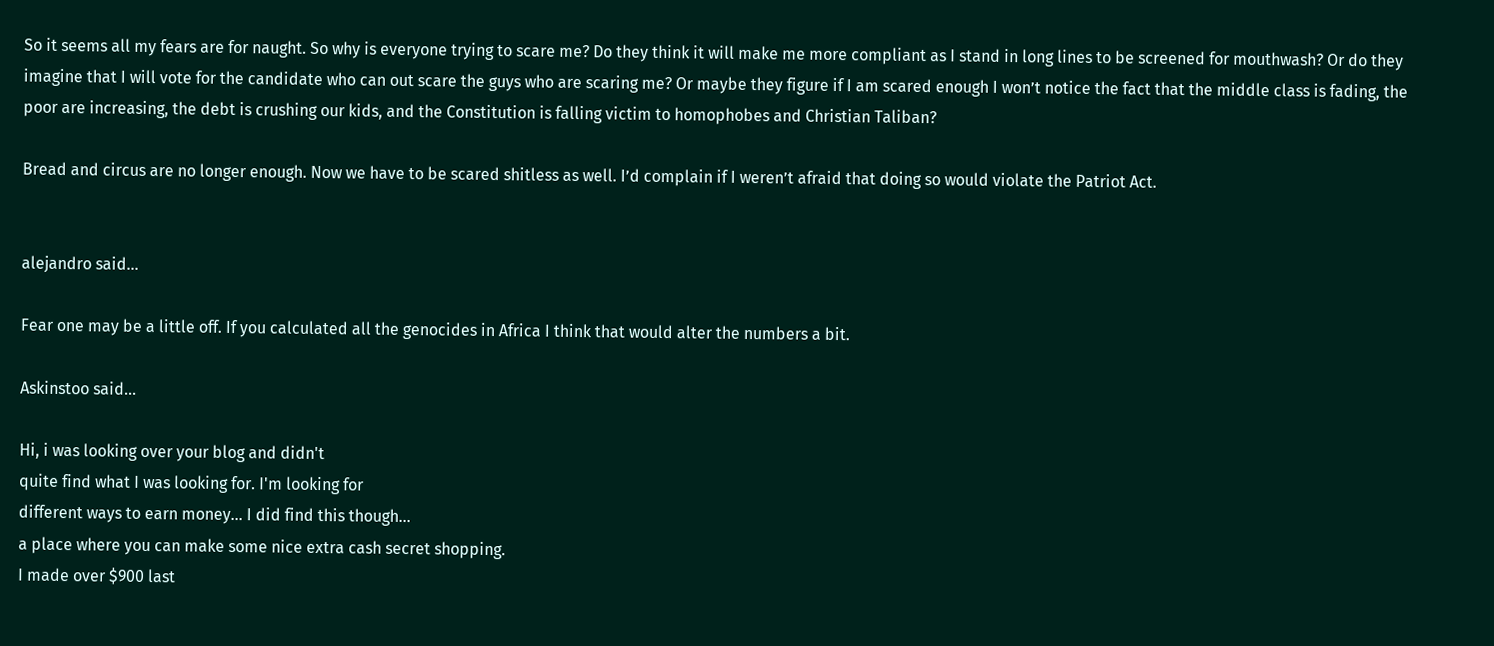So it seems all my fears are for naught. So why is everyone trying to scare me? Do they think it will make me more compliant as I stand in long lines to be screened for mouthwash? Or do they imagine that I will vote for the candidate who can out scare the guys who are scaring me? Or maybe they figure if I am scared enough I won’t notice the fact that the middle class is fading, the poor are increasing, the debt is crushing our kids, and the Constitution is falling victim to homophobes and Christian Taliban?

Bread and circus are no longer enough. Now we have to be scared shitless as well. I’d complain if I weren’t afraid that doing so would violate the Patriot Act.


alejandro said...

Fear one may be a little off. If you calculated all the genocides in Africa I think that would alter the numbers a bit.

Askinstoo said...

Hi, i was looking over your blog and didn't
quite find what I was looking for. I'm looking for
different ways to earn money... I did find this though...
a place where you can make some nice extra cash secret shopping.
I made over $900 last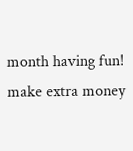month having fun!
make extra money